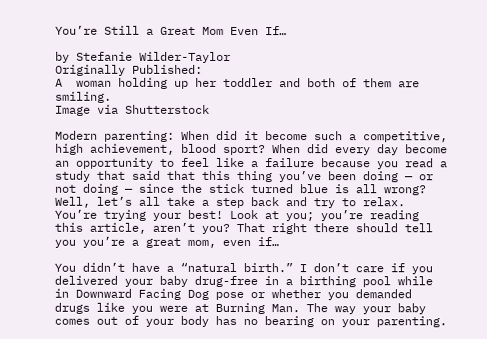You’re Still a Great Mom Even If…

by Stefanie Wilder-Taylor
Originally Published:
A  woman holding up her toddler and both of them are smiling.
Image via Shutterstock

Modern parenting: When did it become such a competitive, high achievement, blood sport? When did every day become an opportunity to feel like a failure because you read a study that said that this thing you’ve been doing — or not doing — since the stick turned blue is all wrong? Well, let’s all take a step back and try to relax. You’re trying your best! Look at you; you’re reading this article, aren’t you? That right there should tell you you’re a great mom, even if…

You didn’t have a “natural birth.” I don’t care if you delivered your baby drug-free in a birthing pool while in Downward Facing Dog pose or whether you demanded drugs like you were at Burning Man. The way your baby comes out of your body has no bearing on your parenting.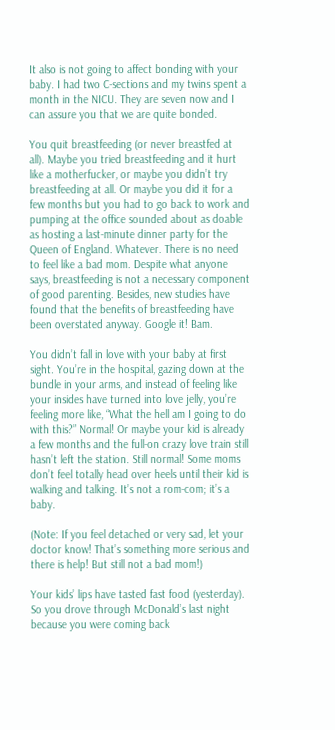It also is not going to affect bonding with your baby. I had two C-sections and my twins spent a month in the NICU. They are seven now and I can assure you that we are quite bonded.

You quit breastfeeding (or never breastfed at all). Maybe you tried breastfeeding and it hurt like a motherfucker, or maybe you didn’t try breastfeeding at all. Or maybe you did it for a few months but you had to go back to work and pumping at the office sounded about as doable as hosting a last-minute dinner party for the Queen of England. Whatever. There is no need to feel like a bad mom. Despite what anyone says, breastfeeding is not a necessary component of good parenting. Besides, new studies have found that the benefits of breastfeeding have been overstated anyway. Google it! Bam.

You didn’t fall in love with your baby at first sight. You’re in the hospital, gazing down at the bundle in your arms, and instead of feeling like your insides have turned into love jelly, you’re feeling more like, “What the hell am I going to do with this?” Normal! Or maybe your kid is already a few months and the full-on crazy love train still hasn’t left the station. Still normal! Some moms don’t feel totally head over heels until their kid is walking and talking. It’s not a rom-com; it’s a baby.

(Note: If you feel detached or very sad, let your doctor know! That’s something more serious and there is help! But still not a bad mom!)

Your kids’ lips have tasted fast food (yesterday). So you drove through McDonald’s last night because you were coming back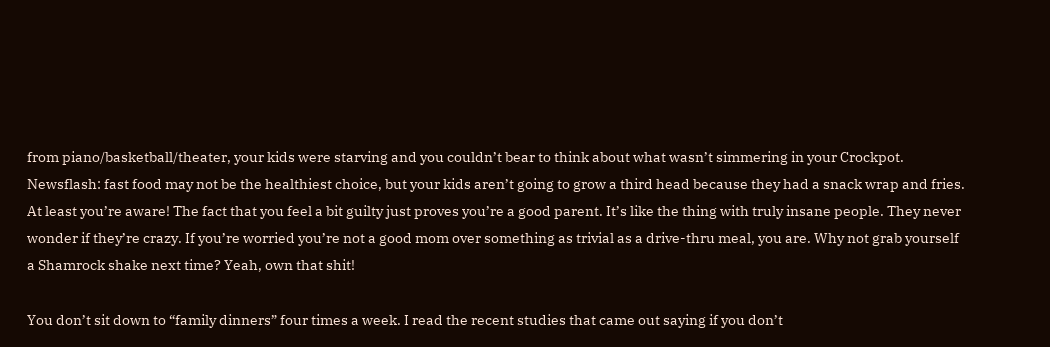from piano/basketball/theater, your kids were starving and you couldn’t bear to think about what wasn’t simmering in your Crockpot. Newsflash: fast food may not be the healthiest choice, but your kids aren’t going to grow a third head because they had a snack wrap and fries. At least you’re aware! The fact that you feel a bit guilty just proves you’re a good parent. It’s like the thing with truly insane people. They never wonder if they’re crazy. If you’re worried you’re not a good mom over something as trivial as a drive-thru meal, you are. Why not grab yourself a Shamrock shake next time? Yeah, own that shit!

You don’t sit down to “family dinners” four times a week. I read the recent studies that came out saying if you don’t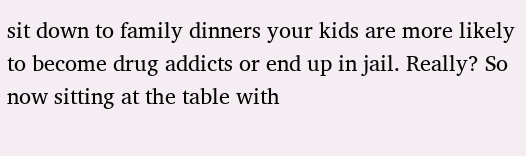sit down to family dinners your kids are more likely to become drug addicts or end up in jail. Really? So now sitting at the table with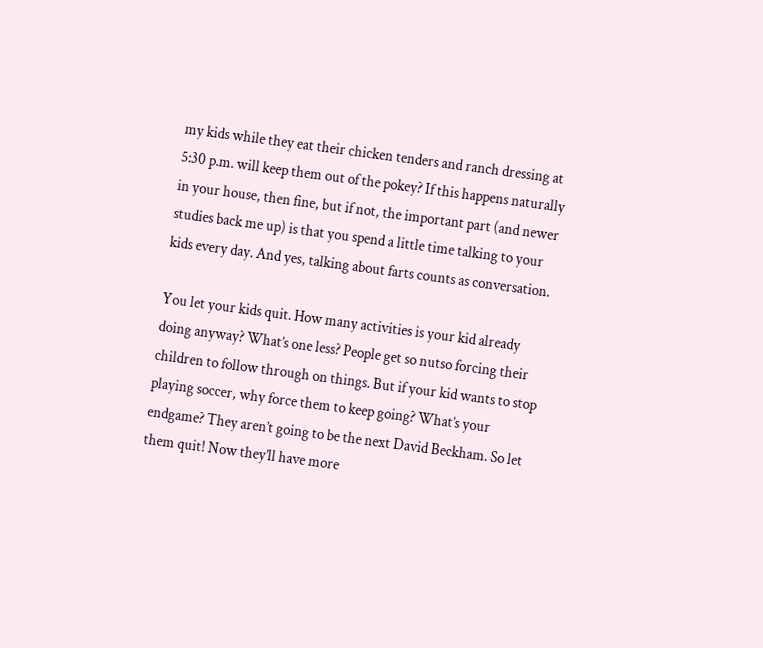my kids while they eat their chicken tenders and ranch dressing at 5:30 p.m. will keep them out of the pokey? If this happens naturally in your house, then fine, but if not, the important part (and newer studies back me up) is that you spend a little time talking to your kids every day. And yes, talking about farts counts as conversation.

You let your kids quit. How many activities is your kid already doing anyway? What’s one less? People get so nutso forcing their children to follow through on things. But if your kid wants to stop playing soccer, why force them to keep going? What’s your endgame? They aren’t going to be the next David Beckham. So let them quit! Now they’ll have more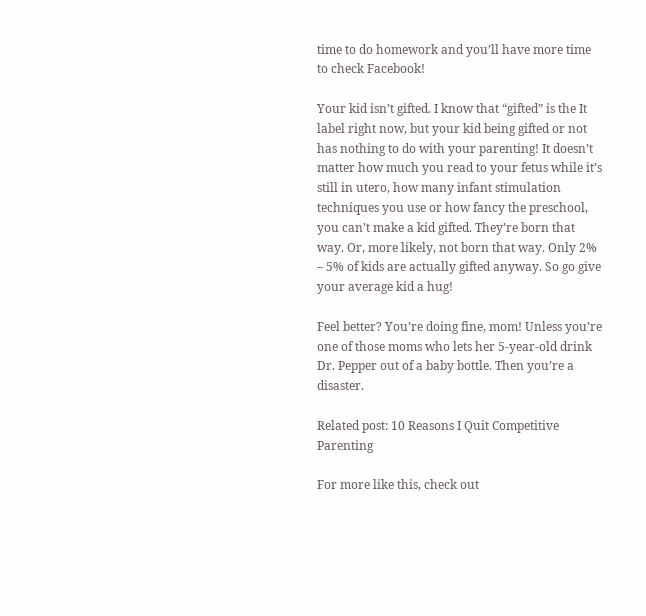time to do homework and you’ll have more time to check Facebook!

Your kid isn’t gifted. I know that “gifted” is the It label right now, but your kid being gifted or not has nothing to do with your parenting! It doesn’t matter how much you read to your fetus while it’s still in utero, how many infant stimulation techniques you use or how fancy the preschool, you can’t make a kid gifted. They’re born that way. Or, more likely, not born that way. Only 2% – 5% of kids are actually gifted anyway. So go give your average kid a hug!

Feel better? You’re doing fine, mom! Unless you’re one of those moms who lets her 5-year-old drink Dr. Pepper out of a baby bottle. Then you’re a disaster.

Related post: 10 Reasons I Quit Competitive Parenting

For more like this, check out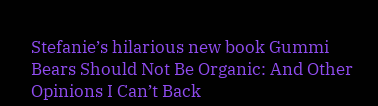Stefanie’s hilarious new book Gummi Bears Should Not Be Organic: And Other Opinions I Can’t Back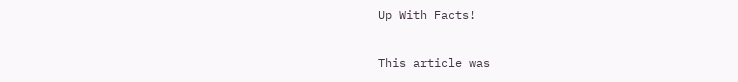Up With Facts!

This article was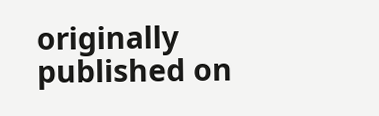originally published on